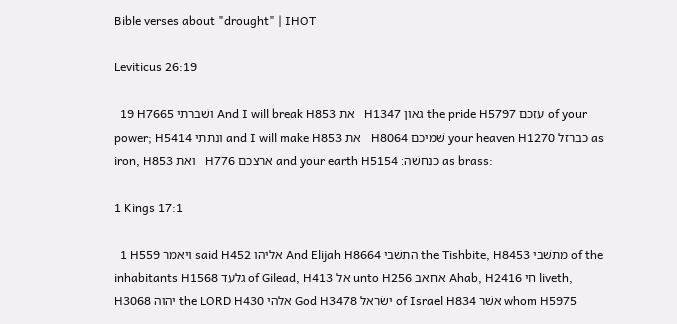Bible verses about "drought" | IHOT

Leviticus 26:19

  19 H7665 ושׁברתי And I will break H853 את   H1347 גאון the pride H5797 עזכם of your power; H5414 ונתתי and I will make H853 את   H8064 שׁמיכם your heaven H1270 כברזל as iron, H853 ואת   H776 ארצכם and your earth H5154 כנחשׁה׃ as brass:

1 Kings 17:1

  1 H559 ויאמר said H452 אליהו And Elijah H8664 התשׁבי the Tishbite, H8453 מתשׁבי of the inhabitants H1568 גלעד of Gilead, H413 אל unto H256 אחאב Ahab, H2416 חי liveth, H3068 יהוה the LORD H430 אלהי God H3478 ישׂראל of Israel H834 אשׁר whom H5975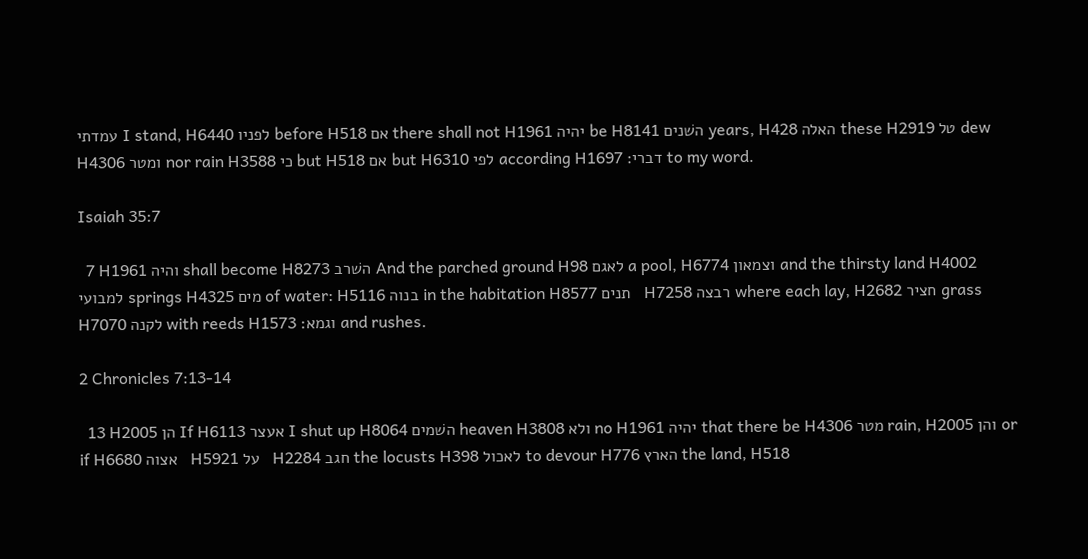עמדתי I stand, H6440 לפניו before H518 אם there shall not H1961 יהיה be H8141 השׁנים years, H428 האלה these H2919 טל dew H4306 ומטר nor rain H3588 כי but H518 אם but H6310 לפי according H1697 דברי׃ to my word.

Isaiah 35:7

  7 H1961 והיה shall become H8273 השׁרב And the parched ground H98 לאגם a pool, H6774 וצמאון and the thirsty land H4002 למבועי springs H4325 מים of water: H5116 בנוה in the habitation H8577 תנים   H7258 רבצה where each lay, H2682 חציר grass H7070 לקנה with reeds H1573 וגמא׃ and rushes.

2 Chronicles 7:13-14

  13 H2005 הן If H6113 אעצר I shut up H8064 השׁמים heaven H3808 ולא no H1961 יהיה that there be H4306 מטר rain, H2005 והן or if H6680 אצוה   H5921 על   H2284 חגב the locusts H398 לאכול to devour H776 הארץ the land, H518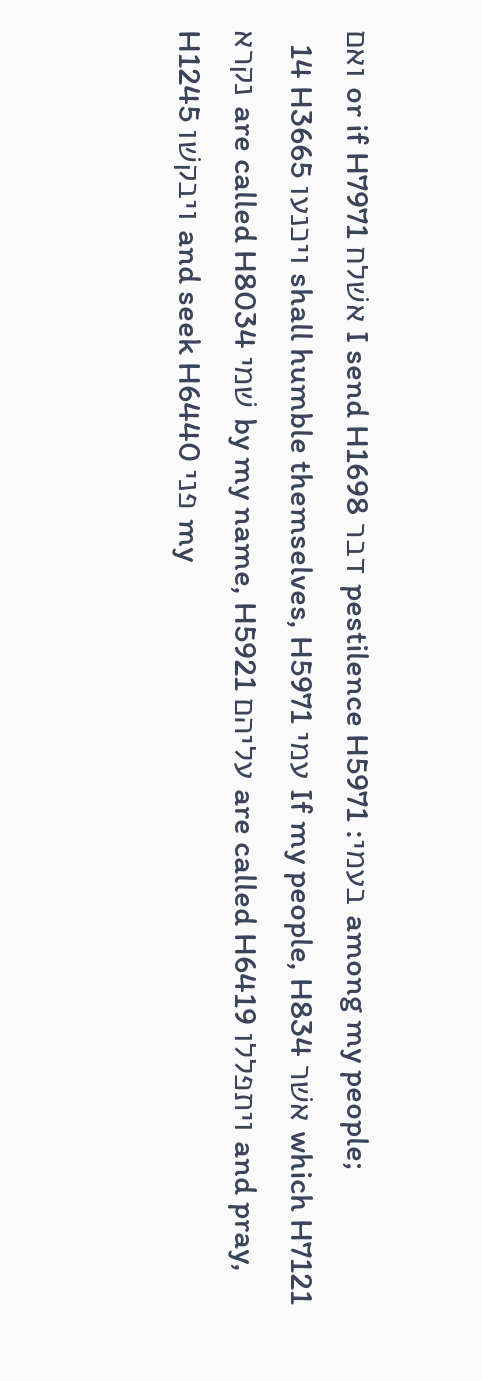ואם or if H7971 אשׁלח I send H1698 דבר pestilence H5971 בעמי׃ among my people;
  14 H3665 ויכנעו shall humble themselves, H5971 עמי If my people, H834 אשׁר which H7121 נקרא are called H8034 שׁמי by my name, H5921 עליהם are called H6419 ויתפללו and pray, H1245 ויבקשׁו and seek H6440 פני my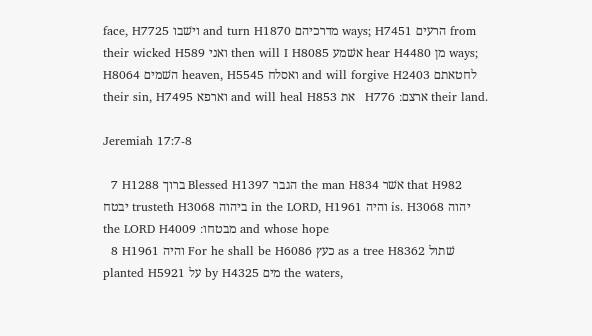face, H7725 וישׁבו and turn H1870 מדרכיהם ways; H7451 הרעים from their wicked H589 ואני then will I H8085 אשׁמע hear H4480 מן ways; H8064 השׁמים heaven, H5545 ואסלח and will forgive H2403 לחטאתם their sin, H7495 וארפא and will heal H853 את   H776 ארצם׃ their land.

Jeremiah 17:7-8

  7 H1288 ברוך Blessed H1397 הגבר the man H834 אשׁר that H982 יבטח trusteth H3068 ביהוה in the LORD, H1961 והיה is. H3068 יהוה the LORD H4009 מבטחו׃ and whose hope
  8 H1961 והיה For he shall be H6086 כעץ as a tree H8362 שׁתול planted H5921 על by H4325 מים the waters,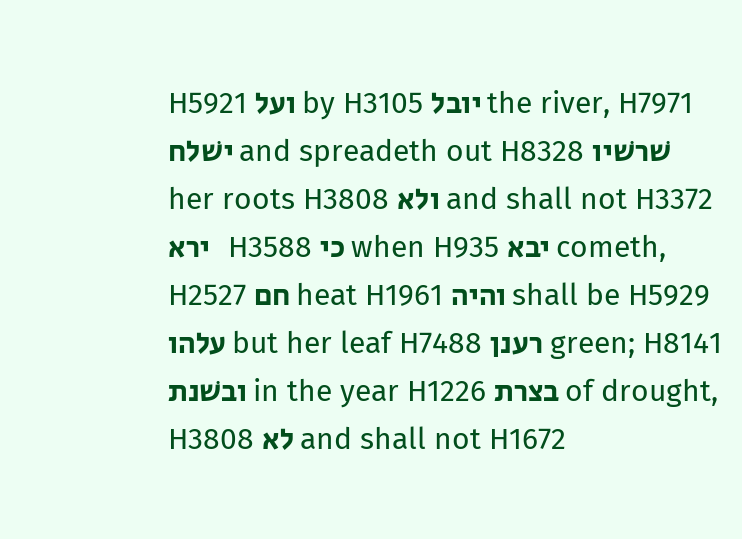H5921 ועל by H3105 יובל the river, H7971 ישׁלח and spreadeth out H8328 שׁרשׁיו her roots H3808 ולא and shall not H3372 ירא   H3588 כי when H935 יבא cometh, H2527 חם heat H1961 והיה shall be H5929 עלהו but her leaf H7488 רענן green; H8141 ובשׁנת in the year H1226 בצרת of drought, H3808 לא and shall not H1672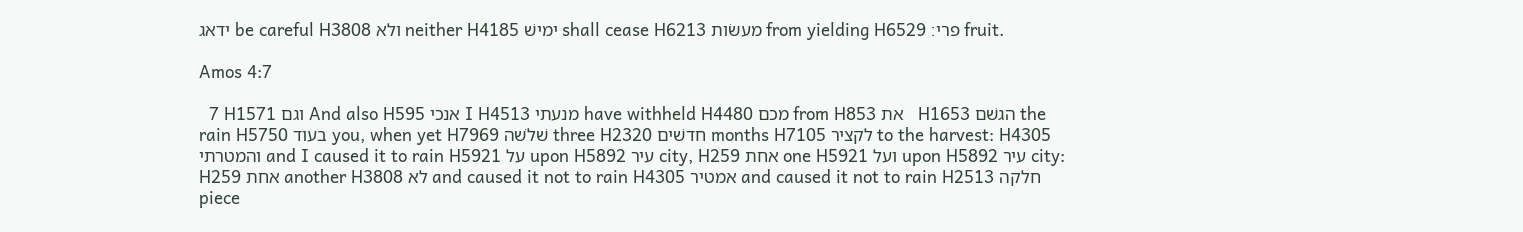ידאג be careful H3808 ולא neither H4185 ימישׁ shall cease H6213 מעשׂות from yielding H6529 פרי׃ fruit.

Amos 4:7

  7 H1571 וגם And also H595 אנכי I H4513 מנעתי have withheld H4480 מכם from H853 את   H1653 הגשׁם the rain H5750 בעוד you, when yet H7969 שׁלשׁה three H2320 חדשׁים months H7105 לקציר to the harvest: H4305 והמטרתי and I caused it to rain H5921 על upon H5892 עיר city, H259 אחת one H5921 ועל upon H5892 עיר city: H259 אחת another H3808 לא and caused it not to rain H4305 אמטיר and caused it not to rain H2513 חלקה piece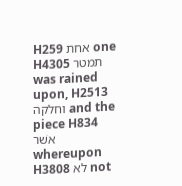H259 אחת one H4305 תמטר was rained upon, H2513 וחלקה and the piece H834 אשׁר whereupon H3808 לא not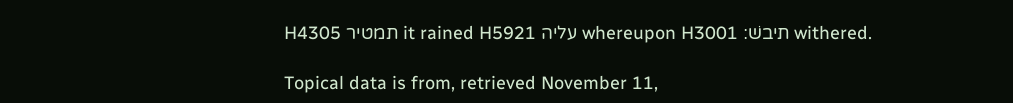H4305 תמטיר it rained H5921 עליה whereupon H3001 תיבשׁ׃ withered.

Topical data is from, retrieved November 11,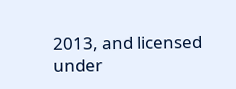2013, and licensed under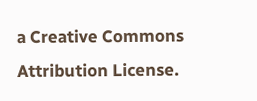a Creative Commons Attribution License.